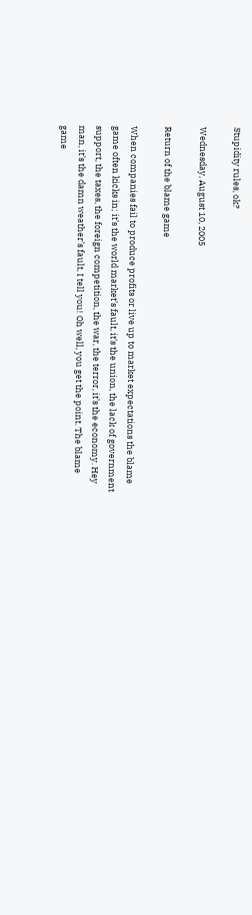Stupidity rules, ok?

Wednesday, August 10, 2005

Return of the blame game

When companies fail to produce profits or live up to market expectations the blame game often kicks in; it’s the world market’s fault, it’s the union, the lack of government support, the taxes, the foreign competition, the war, the terror, it’s the economy. Hey man, it’s the damn weather’s fault, I tell you! Oh well, you get the point. The blame game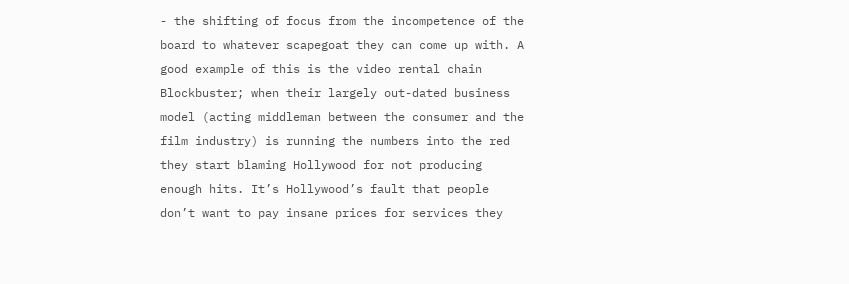- the shifting of focus from the incompetence of the board to whatever scapegoat they can come up with. A good example of this is the video rental chain Blockbuster; when their largely out-dated business model (acting middleman between the consumer and the film industry) is running the numbers into the red they start blaming Hollywood for not producing enough hits. It’s Hollywood’s fault that people don’t want to pay insane prices for services they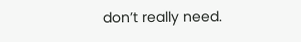don’t really need.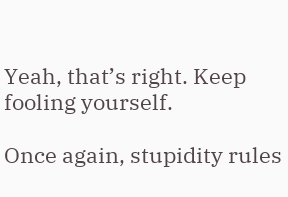Yeah, that’s right. Keep fooling yourself.

Once again, stupidity rules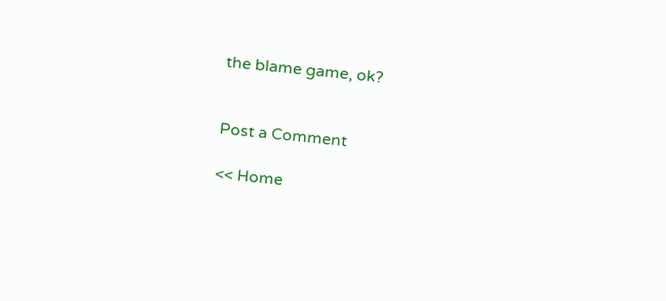the blame game, ok?


Post a Comment

<< Home